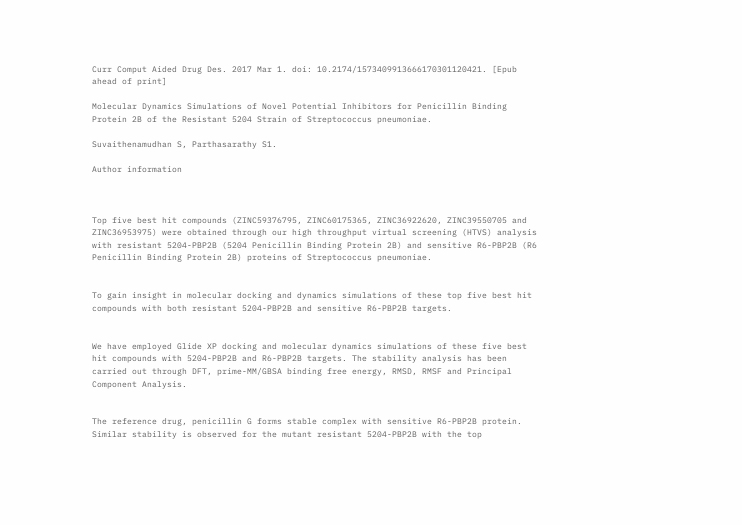Curr Comput Aided Drug Des. 2017 Mar 1. doi: 10.2174/1573409913666170301120421. [Epub ahead of print]

Molecular Dynamics Simulations of Novel Potential Inhibitors for Penicillin Binding Protein 2B of the Resistant 5204 Strain of Streptococcus pneumoniae.

Suvaithenamudhan S, Parthasarathy S1.

Author information



Top five best hit compounds (ZINC59376795, ZINC60175365, ZINC36922620, ZINC39550705 and ZINC36953975) were obtained through our high throughput virtual screening (HTVS) analysis with resistant 5204-PBP2B (5204 Penicillin Binding Protein 2B) and sensitive R6-PBP2B (R6 Penicillin Binding Protein 2B) proteins of Streptococcus pneumoniae.


To gain insight in molecular docking and dynamics simulations of these top five best hit compounds with both resistant 5204-PBP2B and sensitive R6-PBP2B targets.


We have employed Glide XP docking and molecular dynamics simulations of these five best hit compounds with 5204-PBP2B and R6-PBP2B targets. The stability analysis has been carried out through DFT, prime-MM/GBSA binding free energy, RMSD, RMSF and Principal Component Analysis.


The reference drug, penicillin G forms stable complex with sensitive R6-PBP2B protein. Similar stability is observed for the mutant resistant 5204-PBP2B with the top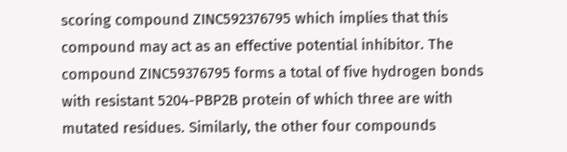scoring compound ZINC592376795 which implies that this compound may act as an effective potential inhibitor. The compound ZINC59376795 forms a total of five hydrogen bonds with resistant 5204-PBP2B protein of which three are with mutated residues. Similarly, the other four compounds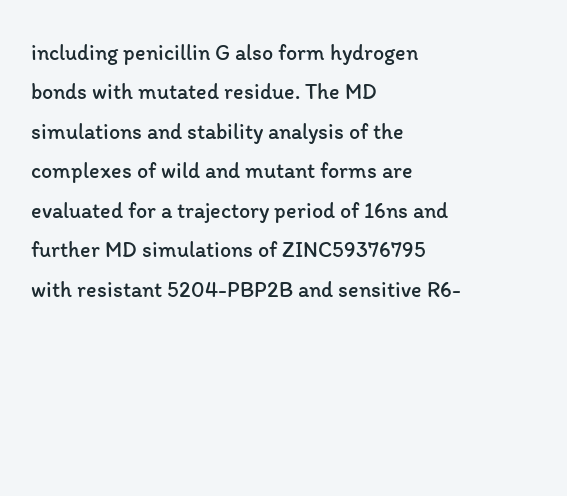including penicillin G also form hydrogen bonds with mutated residue. The MD simulations and stability analysis of the complexes of wild and mutant forms are evaluated for a trajectory period of 16ns and further MD simulations of ZINC59376795 with resistant 5204-PBP2B and sensitive R6-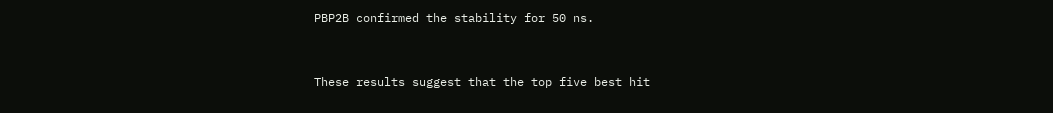PBP2B confirmed the stability for 50 ns.


These results suggest that the top five best hit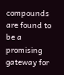compounds are found to be a promising gateway for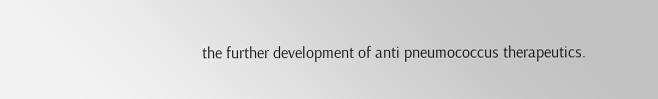the further development of anti pneumococcus therapeutics.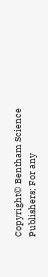Copyright© Bentham Science Publishers; For any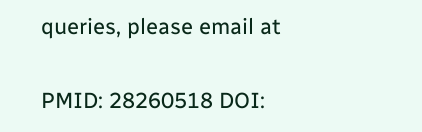queries, please email at

PMID: 28260518 DOI: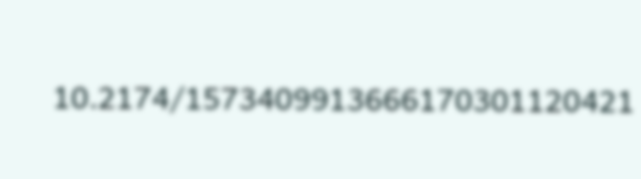10.2174/1573409913666170301120421